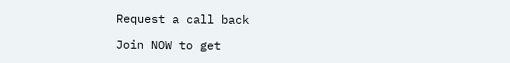Request a call back

Join NOW to get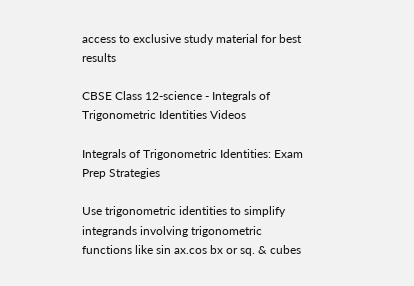access to exclusive study material for best results

CBSE Class 12-science - Integrals of Trigonometric Identities Videos

Integrals of Trigonometric Identities: Exam Prep Strategies

Use trigonometric identities to simplify integrands involving trigonometric functions like sin ax.cos bx or sq. & cubes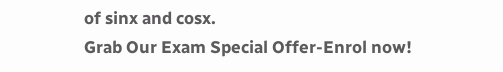of sinx and cosx.
Grab Our Exam Special Offer-Enrol now!